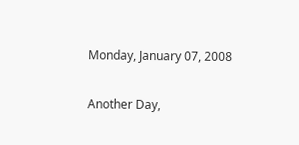Monday, January 07, 2008

Another Day,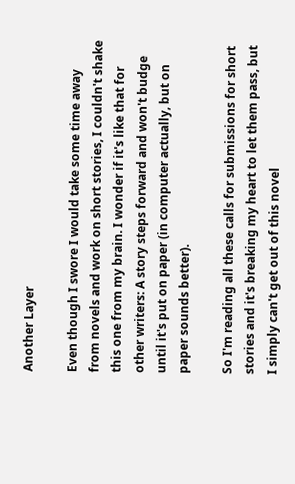Another Layer

Even though I swore I would take some time away from novels and work on short stories, I couldn't shake this one from my brain. I wonder if it's like that for other writers: A story steps forward and won't budge until it's put on paper (in computer actually, but on paper sounds better).

So I'm reading all these calls for submissions for short stories and it's breaking my heart to let them pass, but I simply can't get out of this novel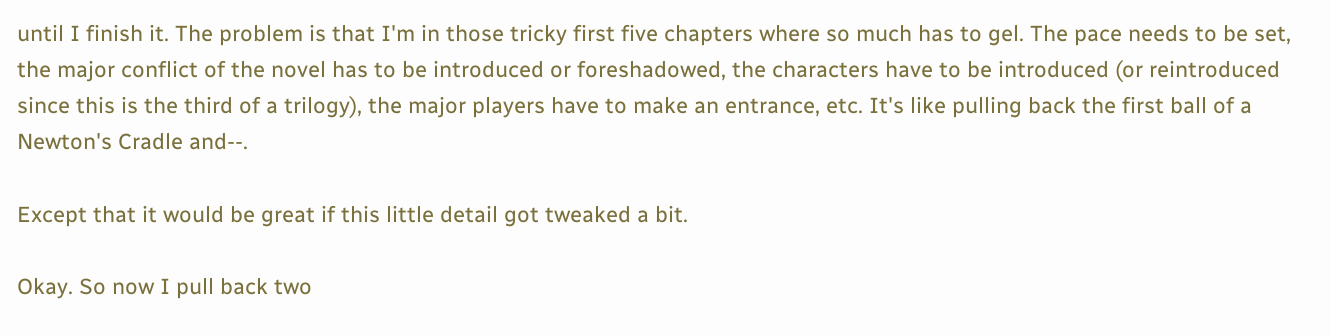until I finish it. The problem is that I'm in those tricky first five chapters where so much has to gel. The pace needs to be set, the major conflict of the novel has to be introduced or foreshadowed, the characters have to be introduced (or reintroduced since this is the third of a trilogy), the major players have to make an entrance, etc. It's like pulling back the first ball of a Newton's Cradle and--.

Except that it would be great if this little detail got tweaked a bit.

Okay. So now I pull back two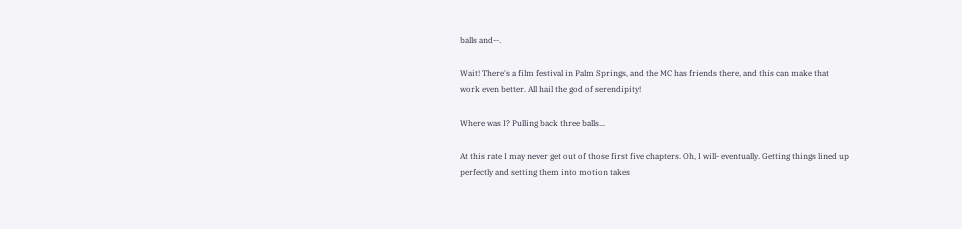balls and--.

Wait! There's a film festival in Palm Springs, and the MC has friends there, and this can make that work even better. All hail the god of serendipity!

Where was I? Pulling back three balls...

At this rate I may never get out of those first five chapters. Oh, I will- eventually. Getting things lined up perfectly and setting them into motion takes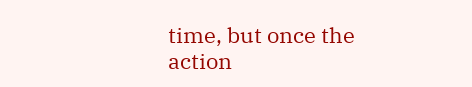time, but once the action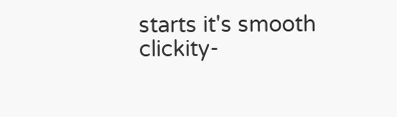starts it's smooth clickity-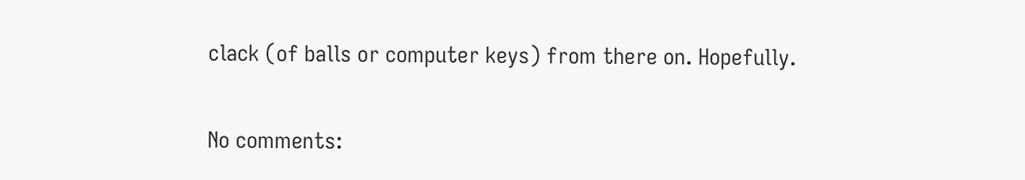clack (of balls or computer keys) from there on. Hopefully.

No comments: